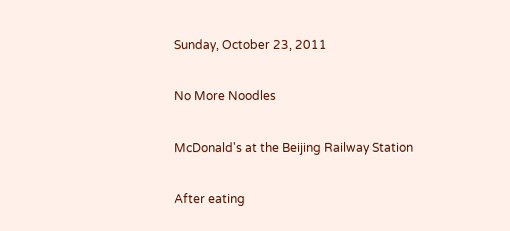Sunday, October 23, 2011

No More Noodles

McDonald's at the Beijing Railway Station

After eating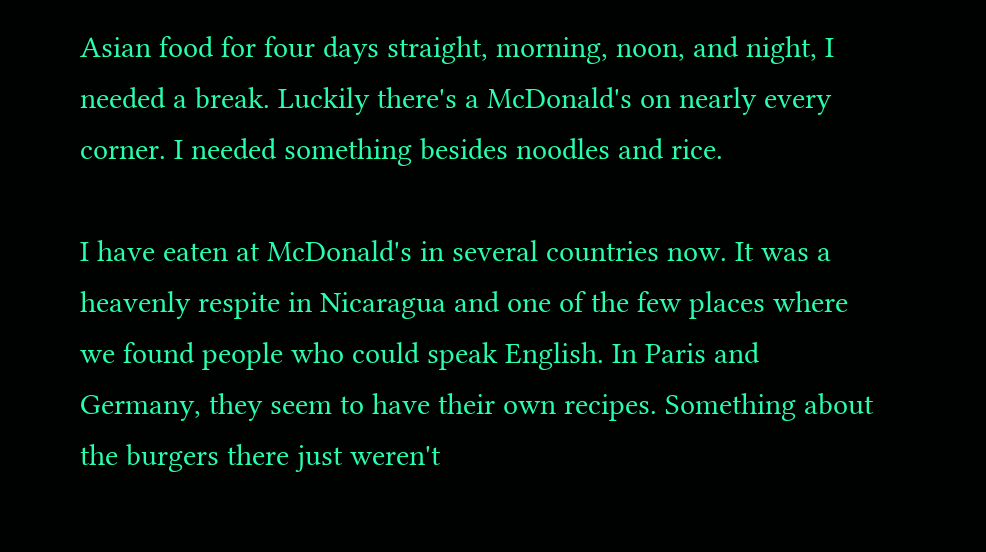Asian food for four days straight, morning, noon, and night, I needed a break. Luckily there's a McDonald's on nearly every corner. I needed something besides noodles and rice.

I have eaten at McDonald's in several countries now. It was a heavenly respite in Nicaragua and one of the few places where we found people who could speak English. In Paris and Germany, they seem to have their own recipes. Something about the burgers there just weren't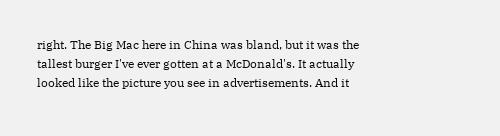right. The Big Mac here in China was bland, but it was the tallest burger I've ever gotten at a McDonald's. It actually looked like the picture you see in advertisements. And it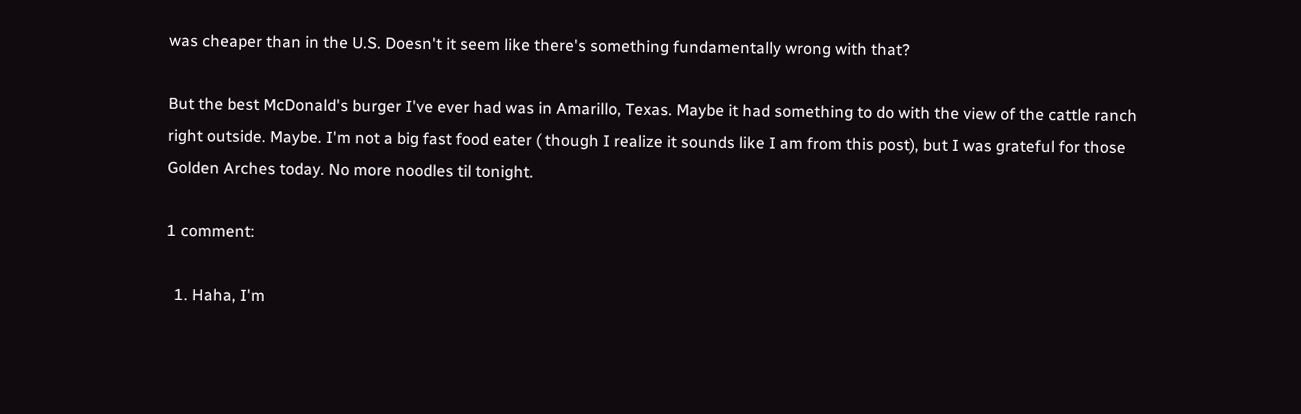was cheaper than in the U.S. Doesn't it seem like there's something fundamentally wrong with that?

But the best McDonald's burger I've ever had was in Amarillo, Texas. Maybe it had something to do with the view of the cattle ranch right outside. Maybe. I'm not a big fast food eater ( though I realize it sounds like I am from this post), but I was grateful for those Golden Arches today. No more noodles til tonight.

1 comment:

  1. Haha, I'm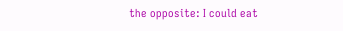the opposite: I could eat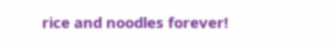rice and noodles forever!